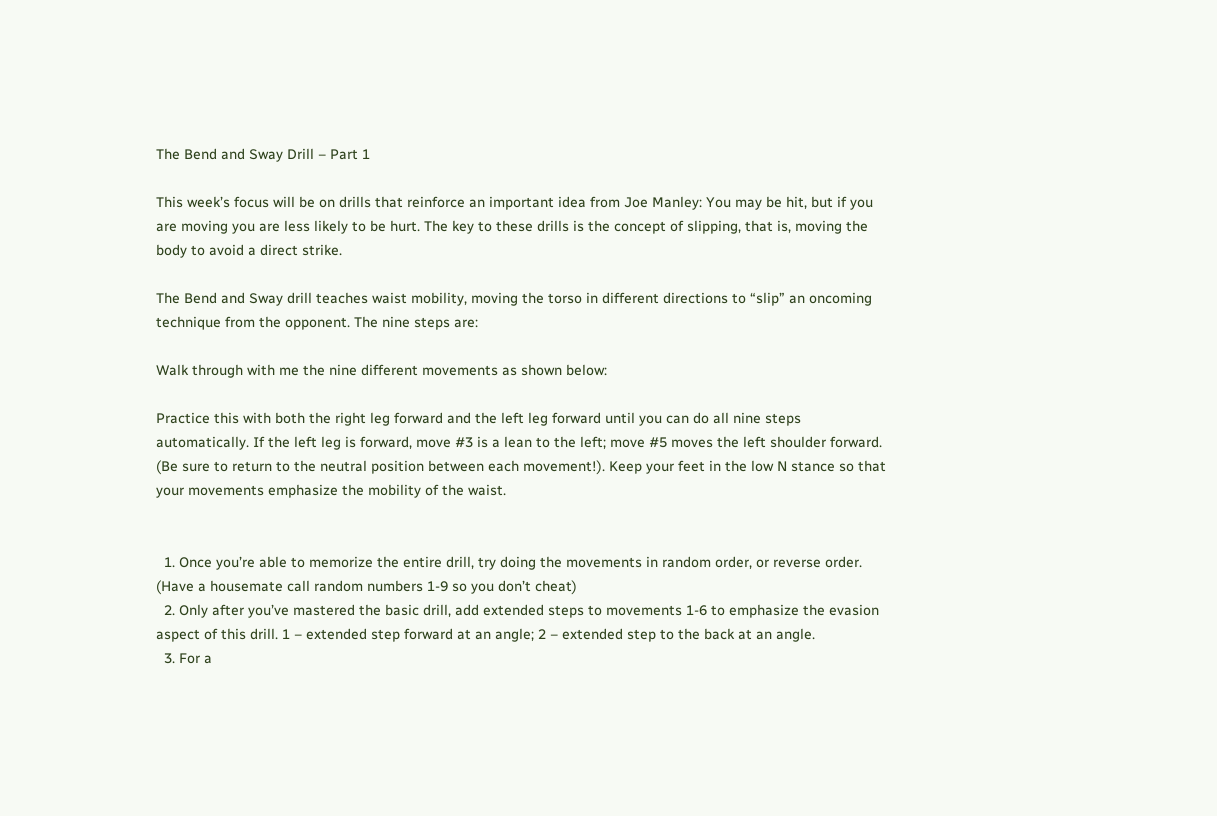The Bend and Sway Drill – Part 1

This week’s focus will be on drills that reinforce an important idea from Joe Manley: You may be hit, but if you are moving you are less likely to be hurt. The key to these drills is the concept of slipping, that is, moving the body to avoid a direct strike.

The Bend and Sway drill teaches waist mobility, moving the torso in different directions to “slip” an oncoming technique from the opponent. The nine steps are:

Walk through with me the nine different movements as shown below:

Practice this with both the right leg forward and the left leg forward until you can do all nine steps automatically. If the left leg is forward, move #3 is a lean to the left; move #5 moves the left shoulder forward. (Be sure to return to the neutral position between each movement!). Keep your feet in the low N stance so that your movements emphasize the mobility of the waist.


  1. Once you’re able to memorize the entire drill, try doing the movements in random order, or reverse order. (Have a housemate call random numbers 1-9 so you don’t cheat)
  2. Only after you’ve mastered the basic drill, add extended steps to movements 1-6 to emphasize the evasion aspect of this drill. 1 – extended step forward at an angle; 2 – extended step to the back at an angle.
  3. For a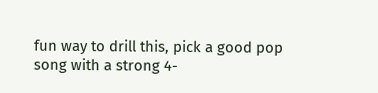fun way to drill this, pick a good pop song with a strong 4-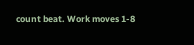count beat. Work moves 1-8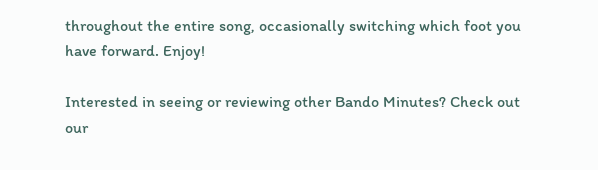throughout the entire song, occasionally switching which foot you have forward. Enjoy!

Interested in seeing or reviewing other Bando Minutes? Check out our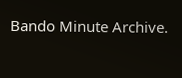Bando Minute Archive.